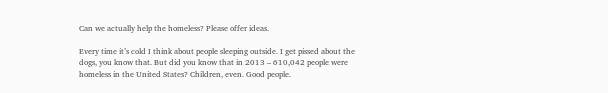Can we actually help the homeless? Please offer ideas.

Every time it’s cold I think about people sleeping outside. I get pissed about the dogs, you know that. But did you know that in 2013 – 610,042 people were homeless in the United States? Children, even. Good people.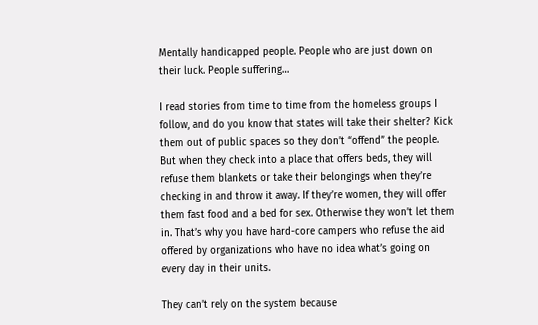Mentally handicapped people. People who are just down on their luck. People suffering…

I read stories from time to time from the homeless groups I follow, and do you know that states will take their shelter? Kick them out of public spaces so they don’t “offend” the people. But when they check into a place that offers beds, they will refuse them blankets or take their belongings when they’re checking in and throw it away. If they’re women, they will offer them fast food and a bed for sex. Otherwise they won’t let them in. That’s why you have hard-core campers who refuse the aid offered by organizations who have no idea what’s going on every day in their units.

They can’t rely on the system because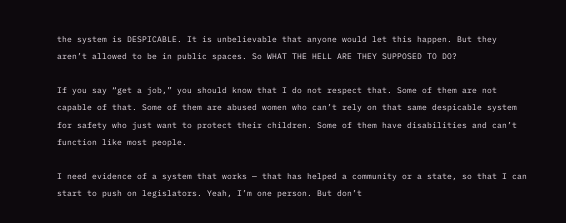the system is DESPICABLE. It is unbelievable that anyone would let this happen. But they aren’t allowed to be in public spaces. So WHAT THE HELL ARE THEY SUPPOSED TO DO?

If you say “get a job,” you should know that I do not respect that. Some of them are not capable of that. Some of them are abused women who can’t rely on that same despicable system for safety who just want to protect their children. Some of them have disabilities and can’t function like most people.

I need evidence of a system that works — that has helped a community or a state, so that I can start to push on legislators. Yeah, I’m one person. But don’t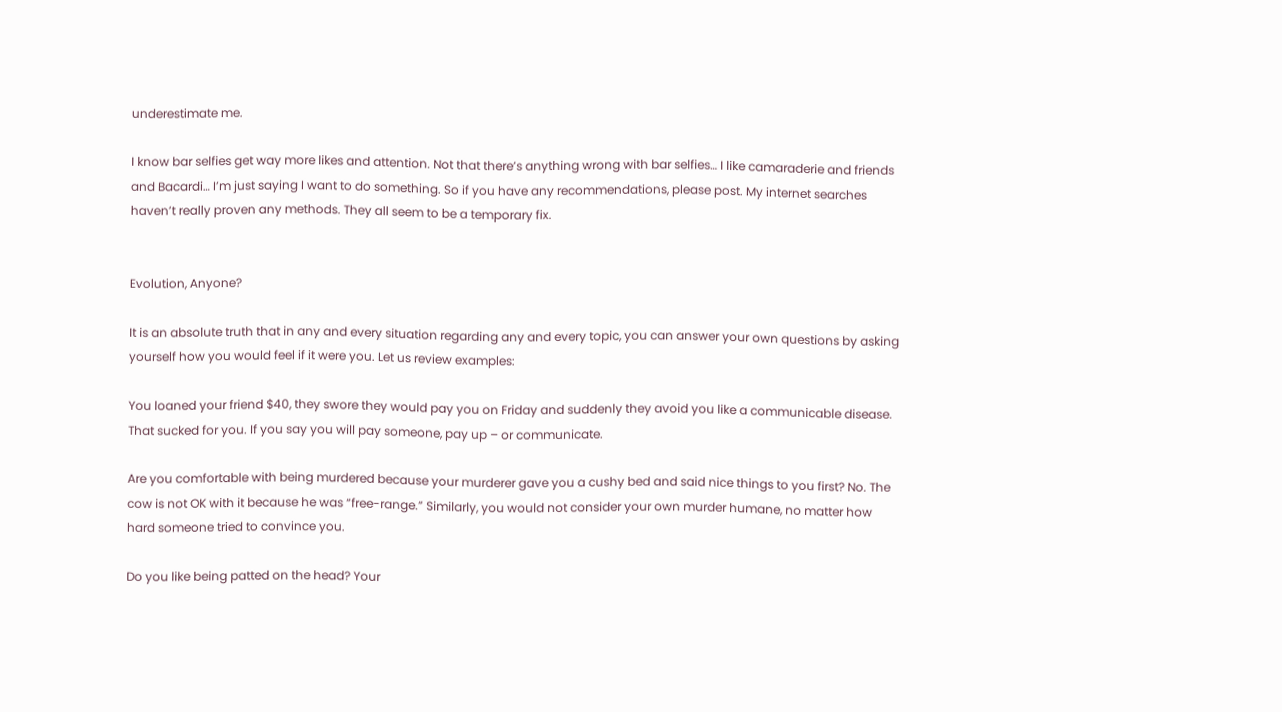underestimate me.

I know bar selfies get way more likes and attention. Not that there’s anything wrong with bar selfies… I like camaraderie and friends and Bacardi… I’m just saying I want to do something. So if you have any recommendations, please post. My internet searches haven’t really proven any methods. They all seem to be a temporary fix.


Evolution, Anyone?

It is an absolute truth that in any and every situation regarding any and every topic, you can answer your own questions by asking yourself how you would feel if it were you. Let us review examples:

You loaned your friend $40, they swore they would pay you on Friday and suddenly they avoid you like a communicable disease. That sucked for you. If you say you will pay someone, pay up – or communicate.

Are you comfortable with being murdered because your murderer gave you a cushy bed and said nice things to you first? No. The cow is not OK with it because he was “free-range.” Similarly, you would not consider your own murder humane, no matter how hard someone tried to convince you.

Do you like being patted on the head? Your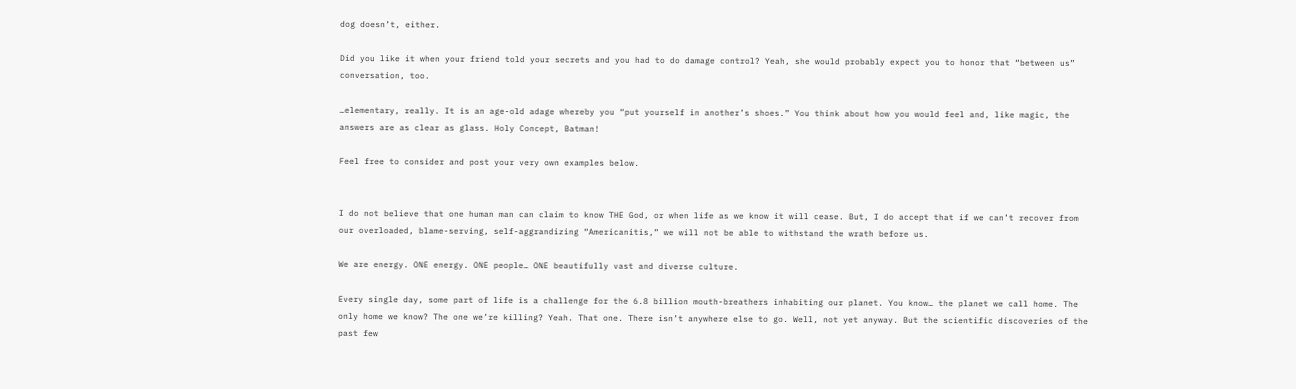dog doesn’t, either.

Did you like it when your friend told your secrets and you had to do damage control? Yeah, she would probably expect you to honor that “between us” conversation, too.

…elementary, really. It is an age-old adage whereby you “put yourself in another’s shoes.” You think about how you would feel and, like magic, the answers are as clear as glass. Holy Concept, Batman!

Feel free to consider and post your very own examples below.


I do not believe that one human man can claim to know THE God, or when life as we know it will cease. But, I do accept that if we can’t recover from our overloaded, blame-serving, self-aggrandizing “Americanitis,” we will not be able to withstand the wrath before us.

We are energy. ONE energy. ONE people… ONE beautifully vast and diverse culture.

Every single day, some part of life is a challenge for the 6.8 billion mouth-breathers inhabiting our planet. You know… the planet we call home. The only home we know? The one we’re killing? Yeah. That one. There isn’t anywhere else to go. Well, not yet anyway. But the scientific discoveries of the past few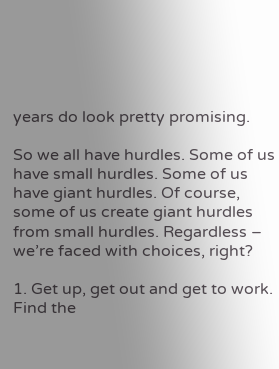years do look pretty promising.

So we all have hurdles. Some of us have small hurdles. Some of us have giant hurdles. Of course, some of us create giant hurdles from small hurdles. Regardless – we’re faced with choices, right?

1. Get up, get out and get to work. Find the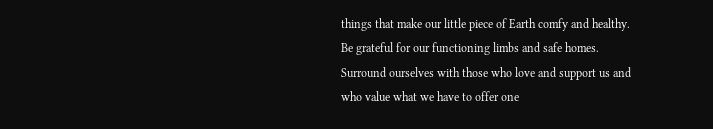things that make our little piece of Earth comfy and healthy. Be grateful for our functioning limbs and safe homes. Surround ourselves with those who love and support us and who value what we have to offer one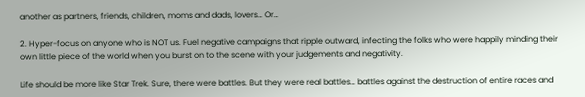another as partners, friends, children, moms and dads, lovers… Or…

2. Hyper-focus on anyone who is NOT us. Fuel negative campaigns that ripple outward, infecting the folks who were happily minding their own little piece of the world when you burst on to the scene with your judgements and negativity.

Life should be more like Star Trek. Sure, there were battles. But they were real battles… battles against the destruction of entire races and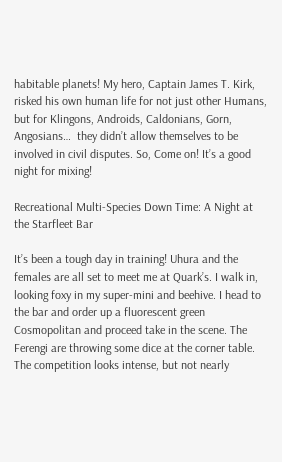habitable planets! My hero, Captain James T. Kirk, risked his own human life for not just other Humans, but for Klingons, Androids, Caldonians, Gorn, Angosians…  they didn’t allow themselves to be involved in civil disputes. So, Come on! It’s a good night for mixing!

Recreational Multi-Species Down Time: A Night at the Starfleet Bar

It’s been a tough day in training! Uhura and the females are all set to meet me at Quark’s. I walk in, looking foxy in my super-mini and beehive. I head to the bar and order up a fluorescent green Cosmopolitan and proceed take in the scene. The Ferengi are throwing some dice at the corner table. The competition looks intense, but not nearly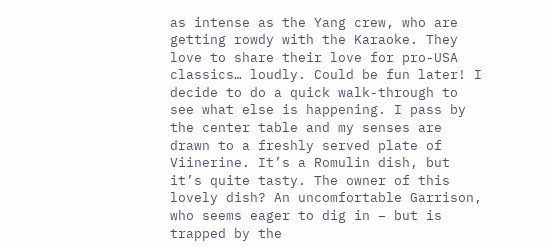as intense as the Yang crew, who are getting rowdy with the Karaoke. They love to share their love for pro-USA classics… loudly. Could be fun later! I decide to do a quick walk-through to see what else is happening. I pass by the center table and my senses are drawn to a freshly served plate of Viinerine. It’s a Romulin dish, but it’s quite tasty. The owner of this lovely dish? An uncomfortable Garrison, who seems eager to dig in – but is trapped by the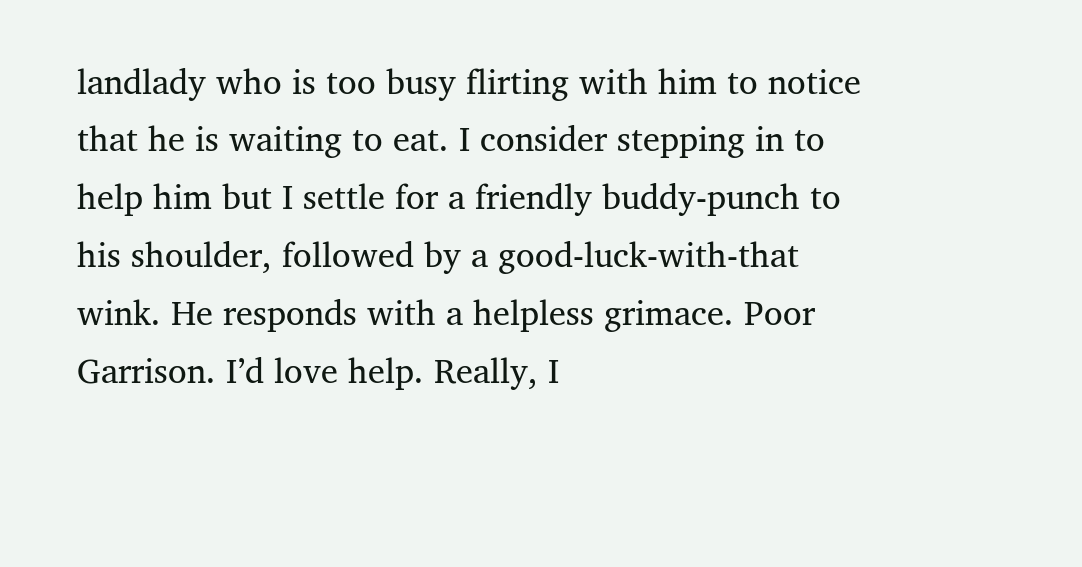landlady who is too busy flirting with him to notice that he is waiting to eat. I consider stepping in to help him but I settle for a friendly buddy-punch to his shoulder, followed by a good-luck-with-that wink. He responds with a helpless grimace. Poor Garrison. I’d love help. Really, I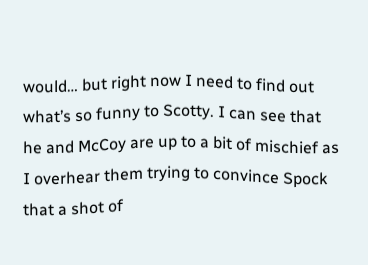would… but right now I need to find out what’s so funny to Scotty. I can see that he and McCoy are up to a bit of mischief as I overhear them trying to convince Spock that a shot of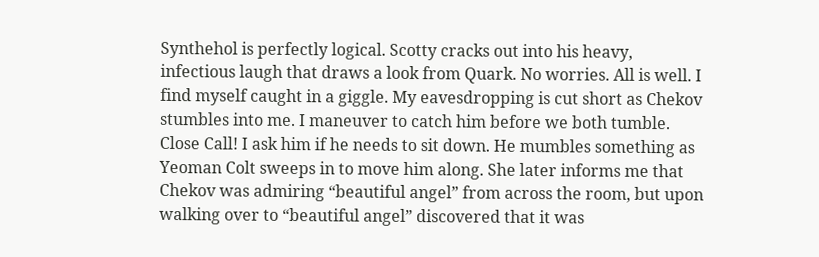Synthehol is perfectly logical. Scotty cracks out into his heavy, infectious laugh that draws a look from Quark. No worries. All is well. I find myself caught in a giggle. My eavesdropping is cut short as Chekov stumbles into me. I maneuver to catch him before we both tumble. Close Call! I ask him if he needs to sit down. He mumbles something as Yeoman Colt sweeps in to move him along. She later informs me that Chekov was admiring “beautiful angel” from across the room, but upon walking over to “beautiful angel” discovered that it was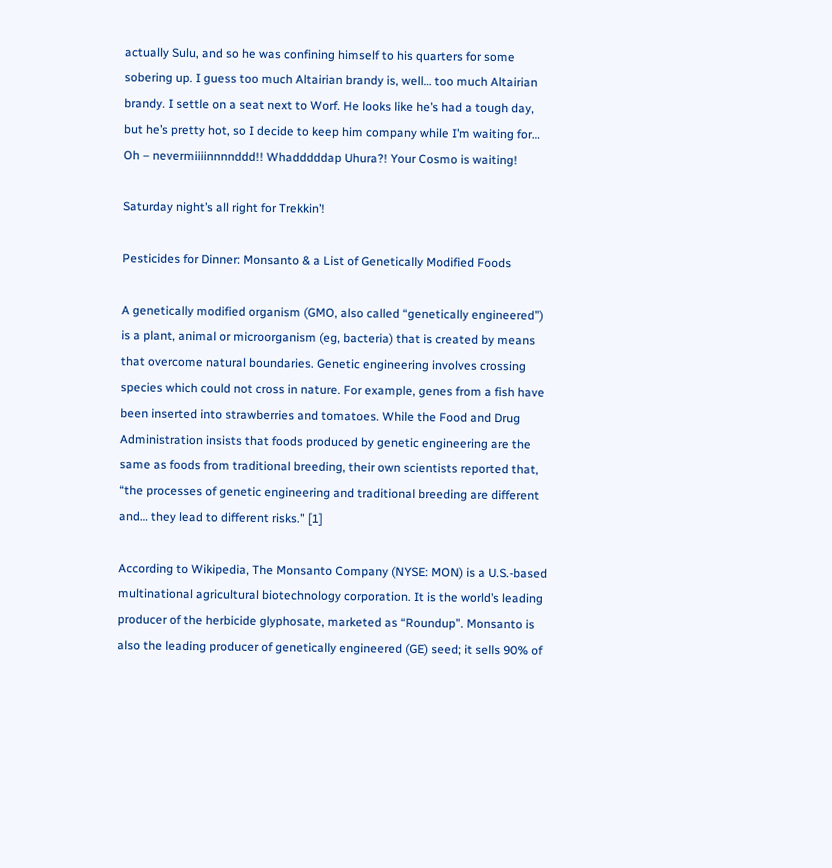actually Sulu, and so he was confining himself to his quarters for some sobering up. I guess too much Altairian brandy is, well… too much Altairian brandy. I settle on a seat next to Worf. He looks like he’s had a tough day, but he’s pretty hot, so I decide to keep him company while I’m waiting for… Oh – nevermiiiinnnnddd!! Whadddddap Uhura?! Your Cosmo is waiting!

Saturday night’s all right for Trekkin’!

Pesticides for Dinner: Monsanto & a List of Genetically Modified Foods

A genetically modified organism (GMO, also called “genetically engineered”) is a plant, animal or microorganism (eg, bacteria) that is created by means that overcome natural boundaries. Genetic engineering involves crossing species which could not cross in nature. For example, genes from a fish have been inserted into strawberries and tomatoes. While the Food and Drug Administration insists that foods produced by genetic engineering are the same as foods from traditional breeding, their own scientists reported that, “the processes of genetic engineering and traditional breeding are different and… they lead to different risks.” [1]

According to Wikipedia, The Monsanto Company (NYSE: MON) is a U.S.-based multinational agricultural biotechnology corporation. It is the world’s leading producer of the herbicide glyphosate, marketed as “Roundup”. Monsanto is also the leading producer of genetically engineered (GE) seed; it sells 90% of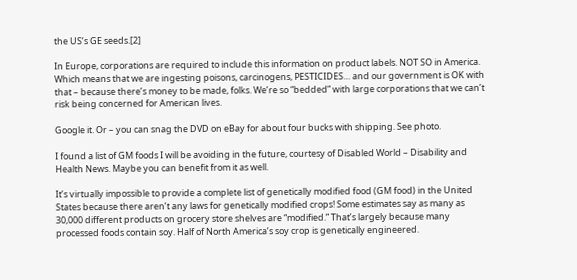the US’s GE seeds.[2]

In Europe, corporations are required to include this information on product labels. NOT SO in America. Which means that we are ingesting poisons, carcinogens, PESTICIDES… and our government is OK with that – because there’s money to be made, folks. We’re so “bedded” with large corporations that we can’t risk being concerned for American lives.

Google it. Or – you can snag the DVD on eBay for about four bucks with shipping. See photo.

I found a list of GM foods I will be avoiding in the future, courtesy of Disabled World – Disability and Health News. Maybe you can benefit from it as well.

It’s virtually impossible to provide a complete list of genetically modified food (GM food) in the United States because there aren’t any laws for genetically modified crops! Some estimates say as many as 30,000 different products on grocery store shelves are “modified.” That’s largely because many processed foods contain soy. Half of North America’s soy crop is genetically engineered.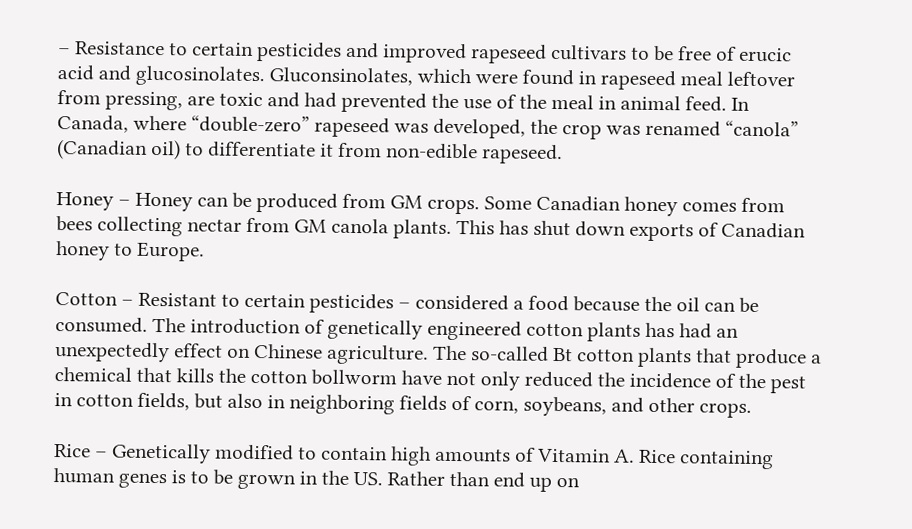– Resistance to certain pesticides and improved rapeseed cultivars to be free of erucic acid and glucosinolates. Gluconsinolates, which were found in rapeseed meal leftover from pressing, are toxic and had prevented the use of the meal in animal feed. In Canada, where “double-zero” rapeseed was developed, the crop was renamed “canola” (Canadian oil) to differentiate it from non-edible rapeseed.

Honey – Honey can be produced from GM crops. Some Canadian honey comes from bees collecting nectar from GM canola plants. This has shut down exports of Canadian honey to Europe.

Cotton – Resistant to certain pesticides – considered a food because the oil can be consumed. The introduction of genetically engineered cotton plants has had an unexpectedly effect on Chinese agriculture. The so-called Bt cotton plants that produce a chemical that kills the cotton bollworm have not only reduced the incidence of the pest in cotton fields, but also in neighboring fields of corn, soybeans, and other crops.

Rice – Genetically modified to contain high amounts of Vitamin A. Rice containing human genes is to be grown in the US. Rather than end up on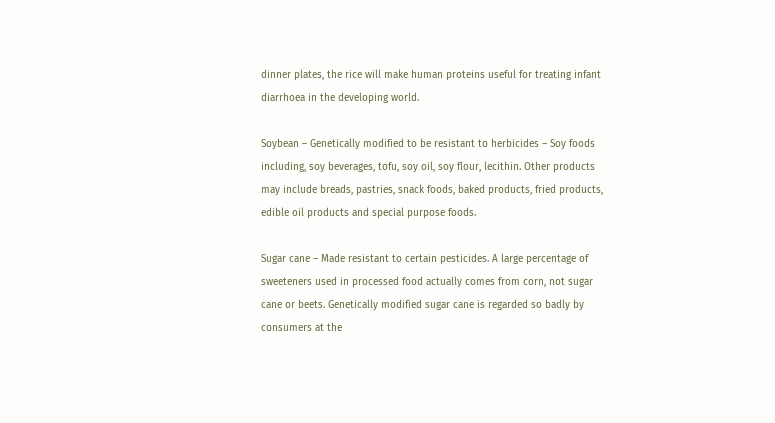dinner plates, the rice will make human proteins useful for treating infant diarrhoea in the developing world.

Soybean – Genetically modified to be resistant to herbicides – Soy foods including, soy beverages, tofu, soy oil, soy flour, lecithin. Other products may include breads, pastries, snack foods, baked products, fried products, edible oil products and special purpose foods.

Sugar cane – Made resistant to certain pesticides. A large percentage of sweeteners used in processed food actually comes from corn, not sugar cane or beets. Genetically modified sugar cane is regarded so badly by consumers at the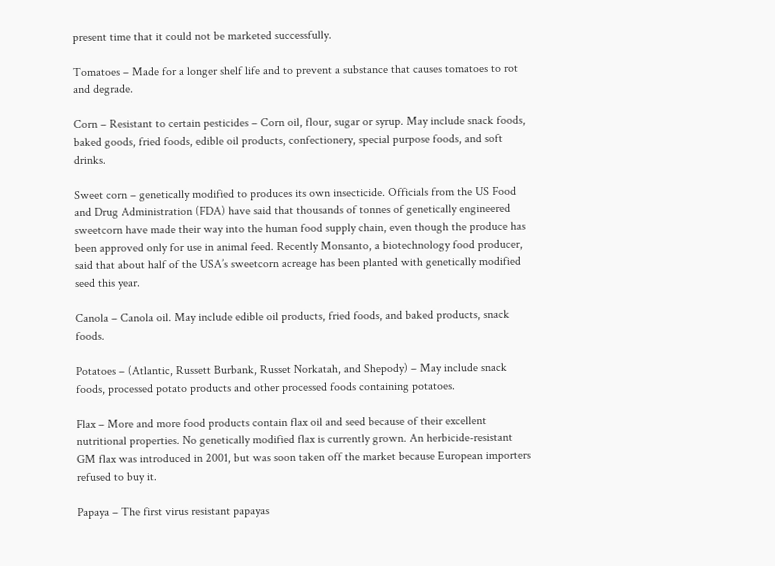present time that it could not be marketed successfully.

Tomatoes – Made for a longer shelf life and to prevent a substance that causes tomatoes to rot and degrade.

Corn – Resistant to certain pesticides – Corn oil, flour, sugar or syrup. May include snack foods, baked goods, fried foods, edible oil products, confectionery, special purpose foods, and soft drinks.

Sweet corn – genetically modified to produces its own insecticide. Officials from the US Food and Drug Administration (FDA) have said that thousands of tonnes of genetically engineered sweetcorn have made their way into the human food supply chain, even though the produce has been approved only for use in animal feed. Recently Monsanto, a biotechnology food producer, said that about half of the USA’s sweetcorn acreage has been planted with genetically modified seed this year.

Canola – Canola oil. May include edible oil products, fried foods, and baked products, snack foods.

Potatoes – (Atlantic, Russett Burbank, Russet Norkatah, and Shepody) – May include snack foods, processed potato products and other processed foods containing potatoes.

Flax – More and more food products contain flax oil and seed because of their excellent nutritional properties. No genetically modified flax is currently grown. An herbicide-resistant GM flax was introduced in 2001, but was soon taken off the market because European importers refused to buy it.

Papaya – The first virus resistant papayas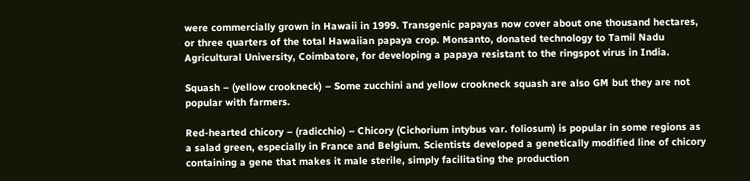were commercially grown in Hawaii in 1999. Transgenic papayas now cover about one thousand hectares, or three quarters of the total Hawaiian papaya crop. Monsanto, donated technology to Tamil Nadu Agricultural University, Coimbatore, for developing a papaya resistant to the ringspot virus in India.

Squash – (yellow crookneck) – Some zucchini and yellow crookneck squash are also GM but they are not popular with farmers.

Red-hearted chicory – (radicchio) – Chicory (Cichorium intybus var. foliosum) is popular in some regions as a salad green, especially in France and Belgium. Scientists developed a genetically modified line of chicory containing a gene that makes it male sterile, simply facilitating the production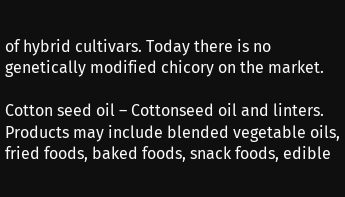of hybrid cultivars. Today there is no genetically modified chicory on the market.

Cotton seed oil – Cottonseed oil and linters. Products may include blended vegetable oils, fried foods, baked foods, snack foods, edible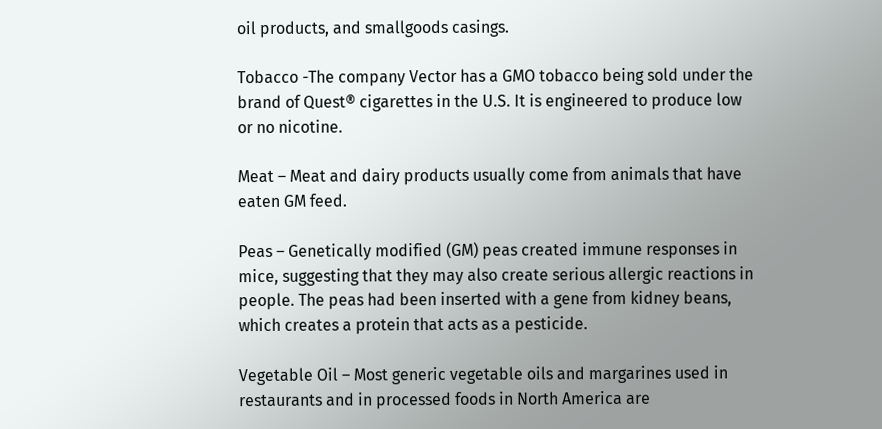oil products, and smallgoods casings.

Tobacco -The company Vector has a GMO tobacco being sold under the brand of Quest® cigarettes in the U.S. It is engineered to produce low or no nicotine.

Meat – Meat and dairy products usually come from animals that have eaten GM feed.

Peas – Genetically modified (GM) peas created immune responses in mice, suggesting that they may also create serious allergic reactions in people. The peas had been inserted with a gene from kidney beans, which creates a protein that acts as a pesticide.

Vegetable Oil – Most generic vegetable oils and margarines used in restaurants and in processed foods in North America are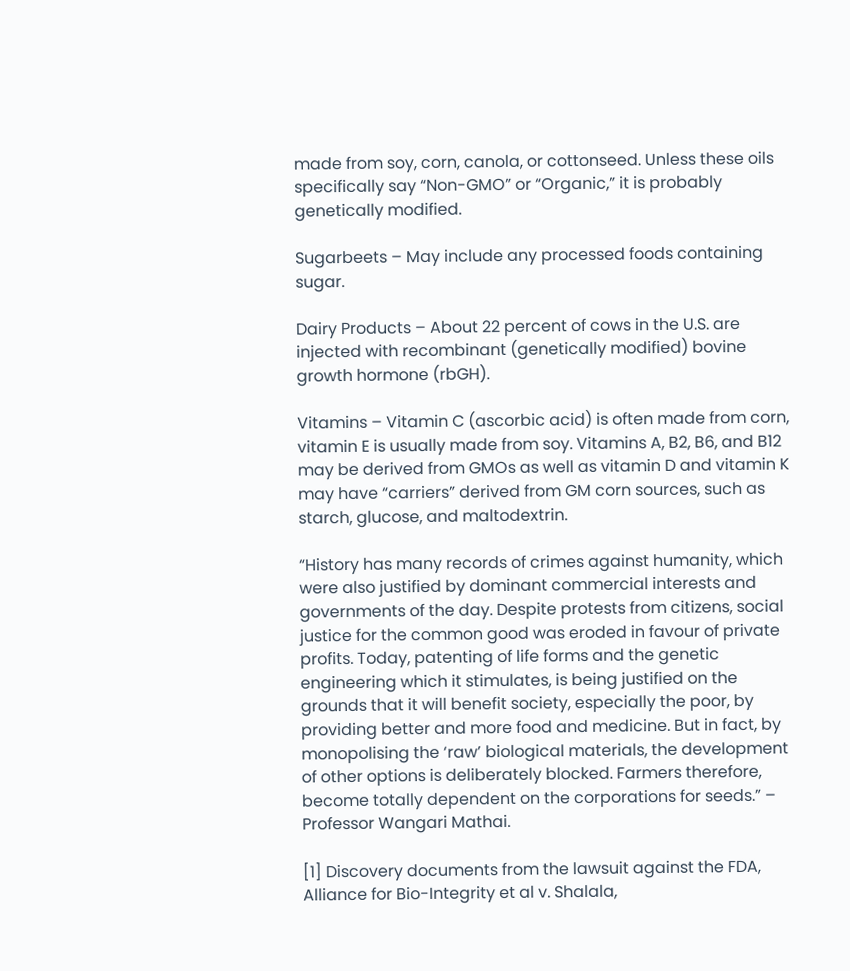made from soy, corn, canola, or cottonseed. Unless these oils specifically say “Non-GMO” or “Organic,” it is probably genetically modified.

Sugarbeets – May include any processed foods containing sugar.

Dairy Products – About 22 percent of cows in the U.S. are injected with recombinant (genetically modified) bovine growth hormone (rbGH).

Vitamins – Vitamin C (ascorbic acid) is often made from corn, vitamin E is usually made from soy. Vitamins A, B2, B6, and B12 may be derived from GMOs as well as vitamin D and vitamin K may have “carriers” derived from GM corn sources, such as starch, glucose, and maltodextrin.

“History has many records of crimes against humanity, which were also justified by dominant commercial interests and governments of the day. Despite protests from citizens, social justice for the common good was eroded in favour of private profits. Today, patenting of life forms and the genetic engineering which it stimulates, is being justified on the grounds that it will benefit society, especially the poor, by providing better and more food and medicine. But in fact, by monopolising the ‘raw’ biological materials, the development of other options is deliberately blocked. Farmers therefore, become totally dependent on the corporations for seeds.” – Professor Wangari Mathai.

[1] Discovery documents from the lawsuit against the FDA, Alliance for Bio-Integrity et al v. Shalala,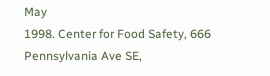May
1998. Center for Food Safety, 666 Pennsylvania Ave SE,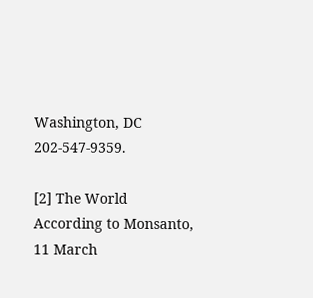Washington, DC 202-547-9359.

[2] The World According to Monsanto, 11 March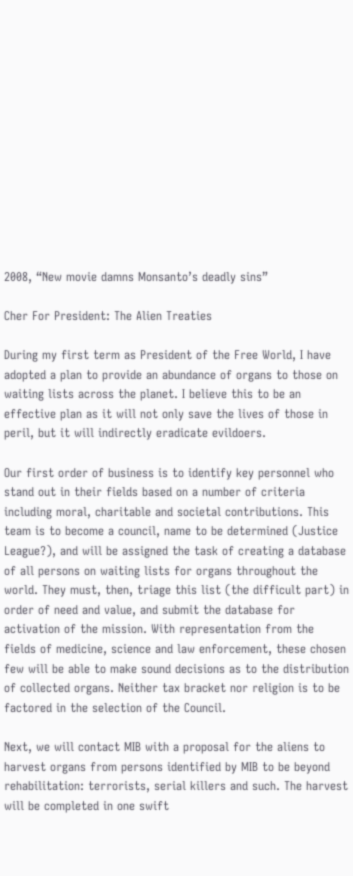2008, “New movie damns Monsanto’s deadly sins”

Cher For President: The Alien Treaties

During my first term as President of the Free World, I have adopted a plan to provide an abundance of organs to those on waiting lists across the planet. I believe this to be an effective plan as it will not only save the lives of those in peril, but it will indirectly eradicate evildoers.

Our first order of business is to identify key personnel who stand out in their fields based on a number of criteria including moral, charitable and societal contributions. This team is to become a council, name to be determined (Justice League?), and will be assigned the task of creating a database of all persons on waiting lists for organs throughout the world. They must, then, triage this list (the difficult part) in order of need and value, and submit the database for activation of the mission. With representation from the fields of medicine, science and law enforcement, these chosen few will be able to make sound decisions as to the distribution of collected organs. Neither tax bracket nor religion is to be factored in the selection of the Council.

Next, we will contact MIB with a proposal for the aliens to harvest organs from persons identified by MIB to be beyond rehabilitation: terrorists, serial killers and such. The harvest will be completed in one swift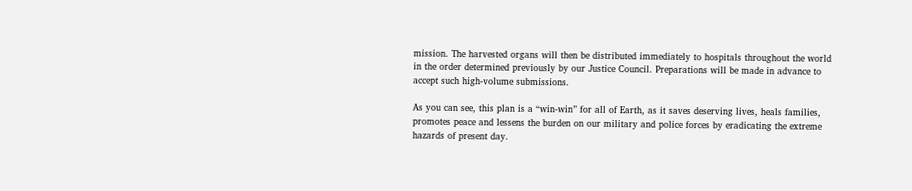mission. The harvested organs will then be distributed immediately to hospitals throughout the world in the order determined previously by our Justice Council. Preparations will be made in advance to accept such high-volume submissions.

As you can see, this plan is a “win-win” for all of Earth, as it saves deserving lives, heals families, promotes peace and lessens the burden on our military and police forces by eradicating the extreme hazards of present day.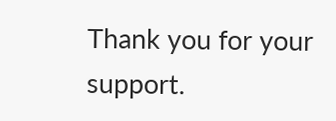Thank you for your support.